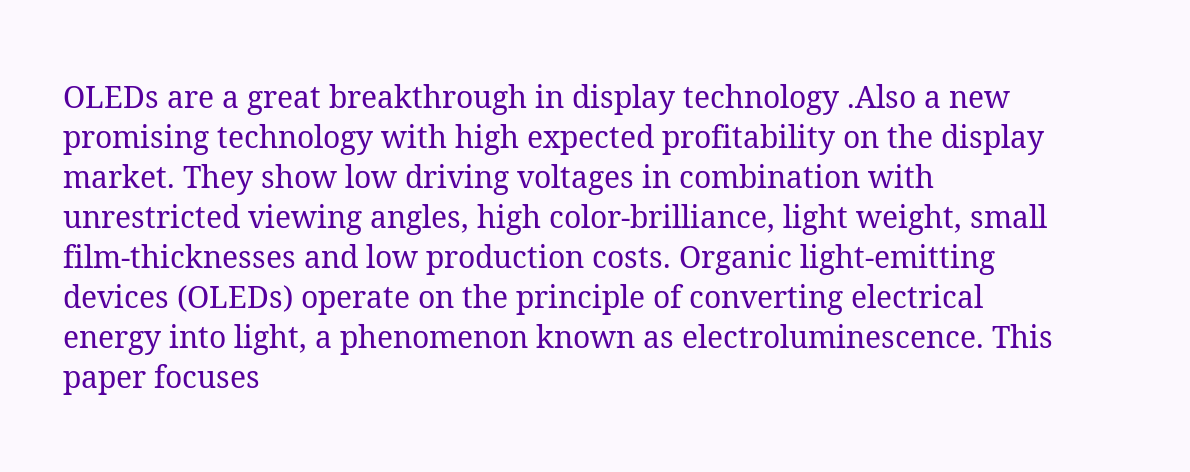OLEDs are a great breakthrough in display technology .Also a new promising technology with high expected profitability on the display market. They show low driving voltages in combination with unrestricted viewing angles, high color-brilliance, light weight, small film-thicknesses and low production costs. Organic light-emitting devices (OLEDs) operate on the principle of converting electrical energy into light, a phenomenon known as electroluminescence. This paper focuses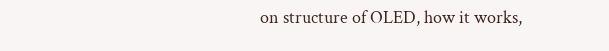on structure of OLED, how it works,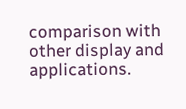comparison with other display and applications.